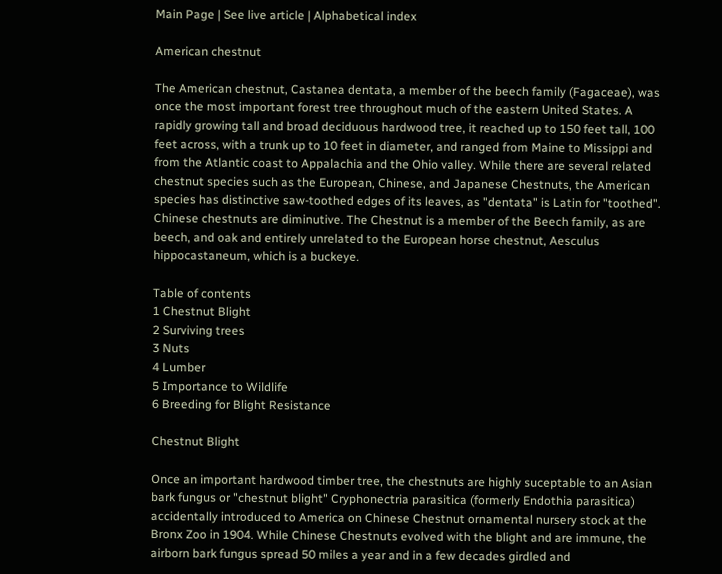Main Page | See live article | Alphabetical index

American chestnut

The American chestnut, Castanea dentata, a member of the beech family (Fagaceae), was once the most important forest tree throughout much of the eastern United States. A rapidly growing tall and broad deciduous hardwood tree, it reached up to 150 feet tall, 100 feet across, with a trunk up to 10 feet in diameter, and ranged from Maine to Missippi and from the Atlantic coast to Appalachia and the Ohio valley. While there are several related chestnut species such as the European, Chinese, and Japanese Chestnuts, the American species has distinctive saw-toothed edges of its leaves, as "dentata" is Latin for "toothed". Chinese chestnuts are diminutive. The Chestnut is a member of the Beech family, as are beech, and oak and entirely unrelated to the European horse chestnut, Aesculus hippocastaneum, which is a buckeye.

Table of contents
1 Chestnut Blight
2 Surviving trees
3 Nuts
4 Lumber
5 Importance to Wildlife
6 Breeding for Blight Resistance

Chestnut Blight

Once an important hardwood timber tree, the chestnuts are highly suceptable to an Asian bark fungus or "chestnut blight" Cryphonectria parasitica (formerly Endothia parasitica) accidentally introduced to America on Chinese Chestnut ornamental nursery stock at the Bronx Zoo in 1904. While Chinese Chestnuts evolved with the blight and are immune, the airborn bark fungus spread 50 miles a year and in a few decades girdled and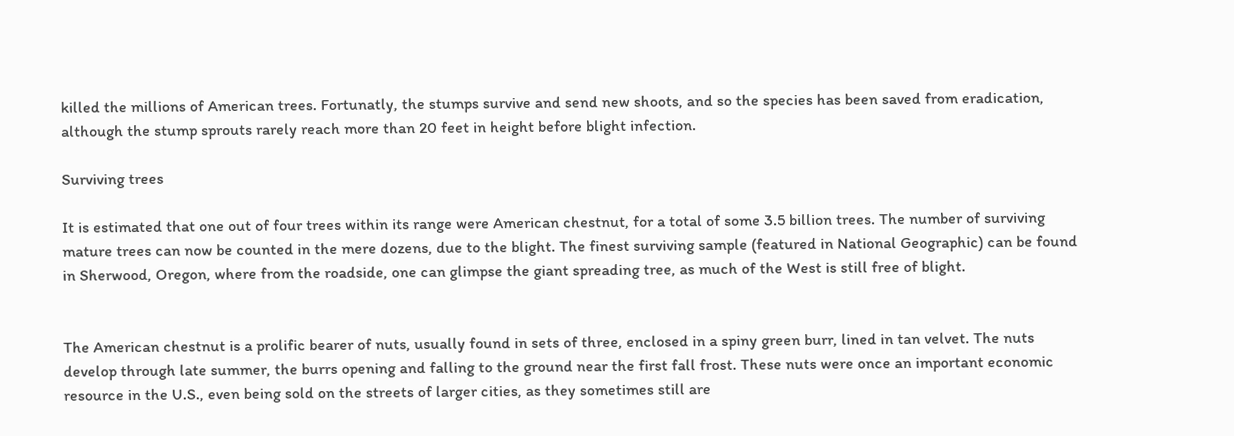killed the millions of American trees. Fortunatly, the stumps survive and send new shoots, and so the species has been saved from eradication, although the stump sprouts rarely reach more than 20 feet in height before blight infection.

Surviving trees

It is estimated that one out of four trees within its range were American chestnut, for a total of some 3.5 billion trees. The number of surviving mature trees can now be counted in the mere dozens, due to the blight. The finest surviving sample (featured in National Geographic) can be found in Sherwood, Oregon, where from the roadside, one can glimpse the giant spreading tree, as much of the West is still free of blight.


The American chestnut is a prolific bearer of nuts, usually found in sets of three, enclosed in a spiny green burr, lined in tan velvet. The nuts develop through late summer, the burrs opening and falling to the ground near the first fall frost. These nuts were once an important economic resource in the U.S., even being sold on the streets of larger cities, as they sometimes still are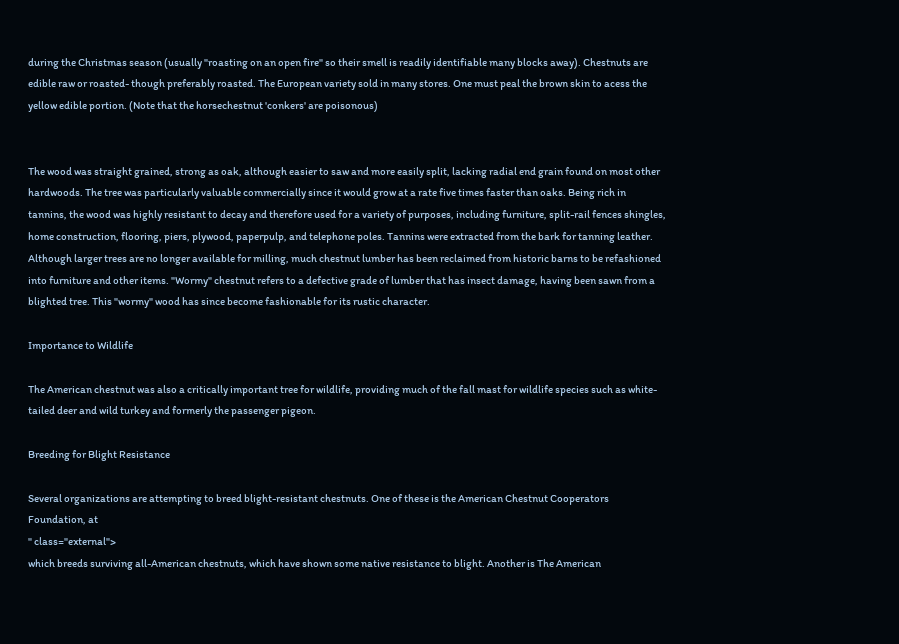during the Christmas season (usually "roasting on an open fire" so their smell is readily identifiable many blocks away). Chestnuts are edible raw or roasted- though preferably roasted. The European variety sold in many stores. One must peal the brown skin to acess the yellow edible portion. (Note that the horsechestnut 'conkers' are poisonous)


The wood was straight grained, strong as oak, although easier to saw and more easily split, lacking radial end grain found on most other hardwoods. The tree was particularly valuable commercially since it would grow at a rate five times faster than oaks. Being rich in tannins, the wood was highly resistant to decay and therefore used for a variety of purposes, including furniture, split-rail fences shingles, home construction, flooring, piers, plywood, paperpulp, and telephone poles. Tannins were extracted from the bark for tanning leather. Although larger trees are no longer available for milling, much chestnut lumber has been reclaimed from historic barns to be refashioned into furniture and other items. "Wormy" chestnut refers to a defective grade of lumber that has insect damage, having been sawn from a blighted tree. This "wormy" wood has since become fashionable for its rustic character.

Importance to Wildlife

The American chestnut was also a critically important tree for wildlife, providing much of the fall mast for wildlife species such as white-tailed deer and wild turkey and formerly the passenger pigeon.

Breeding for Blight Resistance

Several organizations are attempting to breed blight-resistant chestnuts. One of these is the American Chestnut Cooperators Foundation, at
" class="external">
which breeds surviving all-American chestnuts, which have shown some native resistance to blight. Another is The American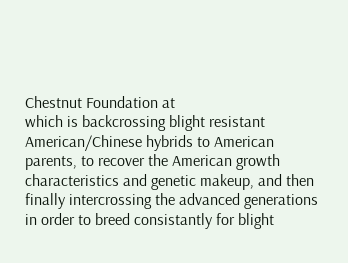Chestnut Foundation at
which is backcrossing blight resistant American/Chinese hybrids to American parents, to recover the American growth characteristics and genetic makeup, and then finally intercrossing the advanced generations in order to breed consistantly for blight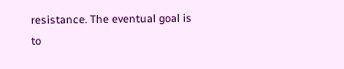resistance. The eventual goal is to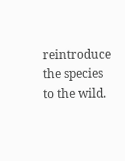reintroduce the species to the wild.